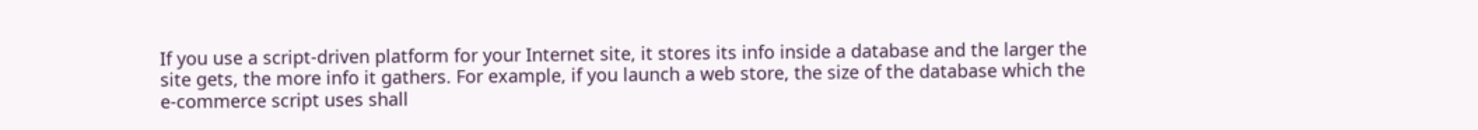If you use a script-driven platform for your Internet site, it stores its info inside a database and the larger the site gets, the more info it gathers. For example, if you launch a web store, the size of the database which the e-commerce script uses shall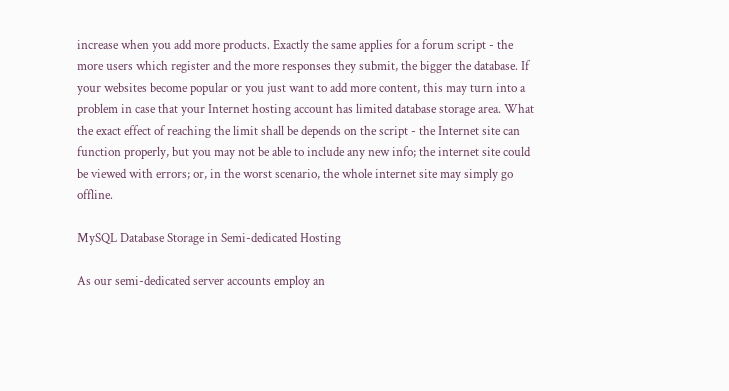increase when you add more products. Exactly the same applies for a forum script - the more users which register and the more responses they submit, the bigger the database. If your websites become popular or you just want to add more content, this may turn into a problem in case that your Internet hosting account has limited database storage area. What the exact effect of reaching the limit shall be depends on the script - the Internet site can function properly, but you may not be able to include any new info; the internet site could be viewed with errors; or, in the worst scenario, the whole internet site may simply go offline.

MySQL Database Storage in Semi-dedicated Hosting

As our semi-dedicated server accounts employ an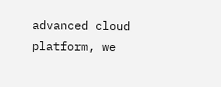advanced cloud platform, we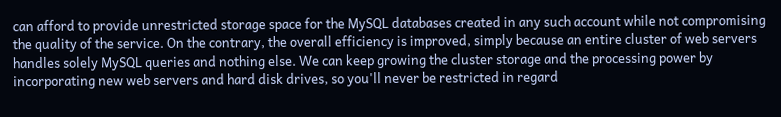can afford to provide unrestricted storage space for the MySQL databases created in any such account while not compromising the quality of the service. On the contrary, the overall efficiency is improved, simply because an entire cluster of web servers handles solely MySQL queries and nothing else. We can keep growing the cluster storage and the processing power by incorporating new web servers and hard disk drives, so you'll never be restricted in regard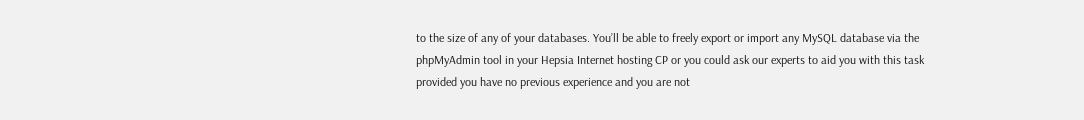to the size of any of your databases. You’ll be able to freely export or import any MySQL database via the phpMyAdmin tool in your Hepsia Internet hosting CP or you could ask our experts to aid you with this task provided you have no previous experience and you are not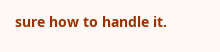sure how to handle it.